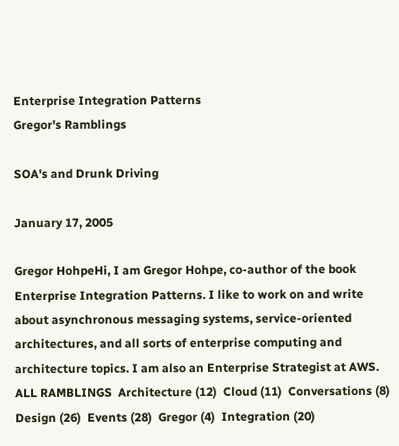Enterprise Integration Patterns
Gregor's Ramblings

SOA's and Drunk Driving

January 17, 2005

Gregor HohpeHi, I am Gregor Hohpe, co-author of the book Enterprise Integration Patterns. I like to work on and write about asynchronous messaging systems, service-oriented architectures, and all sorts of enterprise computing and architecture topics. I am also an Enterprise Strategist at AWS.
ALL RAMBLINGS  Architecture (12)  Cloud (11)  Conversations (8)  Design (26)  Events (28)  Gregor (4)  Integration (20)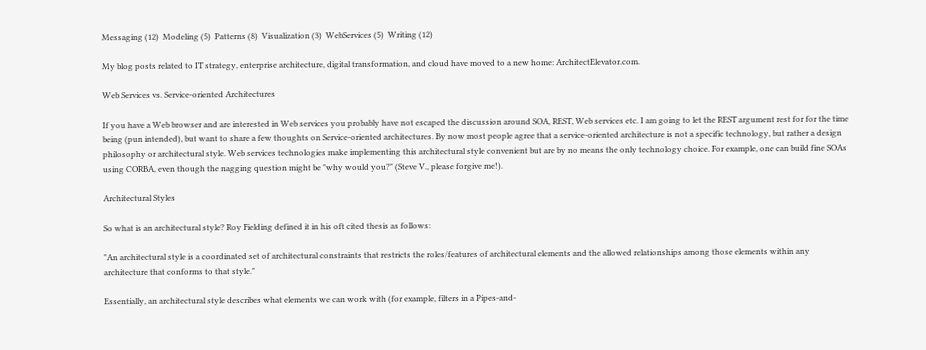Messaging (12)  Modeling (5)  Patterns (8)  Visualization (3)  WebServices (5)  Writing (12)

My blog posts related to IT strategy, enterprise architecture, digital transformation, and cloud have moved to a new home: ArchitectElevator.com.

Web Services vs. Service-oriented Architectures

If you have a Web browser and are interested in Web services you probably have not escaped the discussion around SOA, REST, Web services etc. I am going to let the REST argument rest for for the time being (pun intended), but want to share a few thoughts on Service-oriented architectures. By now most people agree that a service-oriented architecture is not a specific technology, but rather a design philosophy or architectural style. Web services technologies make implementing this architectural style convenient but are by no means the only technology choice. For example, one can build fine SOAs using CORBA, even though the nagging question might be "why would you?" (Steve V., please forgive me!).

Architectural Styles

So what is an architectural style? Roy Fielding defined it in his oft cited thesis as follows:

"An architectural style is a coordinated set of architectural constraints that restricts the roles/features of architectural elements and the allowed relationships among those elements within any architecture that conforms to that style."

Essentially, an architectural style describes what elements we can work with (for example, filters in a Pipes-and-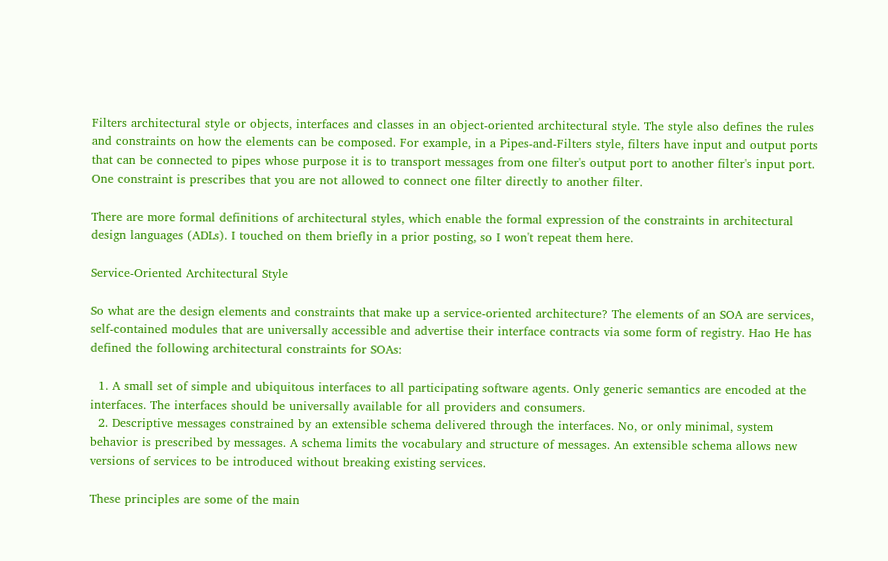Filters architectural style or objects, interfaces and classes in an object-oriented architectural style. The style also defines the rules and constraints on how the elements can be composed. For example, in a Pipes-and-Filters style, filters have input and output ports that can be connected to pipes whose purpose it is to transport messages from one filter's output port to another filter's input port. One constraint is prescribes that you are not allowed to connect one filter directly to another filter.

There are more formal definitions of architectural styles, which enable the formal expression of the constraints in architectural design languages (ADLs). I touched on them briefly in a prior posting, so I won't repeat them here.

Service-Oriented Architectural Style

So what are the design elements and constraints that make up a service-oriented architecture? The elements of an SOA are services, self-contained modules that are universally accessible and advertise their interface contracts via some form of registry. Hao He has defined the following architectural constraints for SOAs:

  1. A small set of simple and ubiquitous interfaces to all participating software agents. Only generic semantics are encoded at the interfaces. The interfaces should be universally available for all providers and consumers.
  2. Descriptive messages constrained by an extensible schema delivered through the interfaces. No, or only minimal, system behavior is prescribed by messages. A schema limits the vocabulary and structure of messages. An extensible schema allows new versions of services to be introduced without breaking existing services.

These principles are some of the main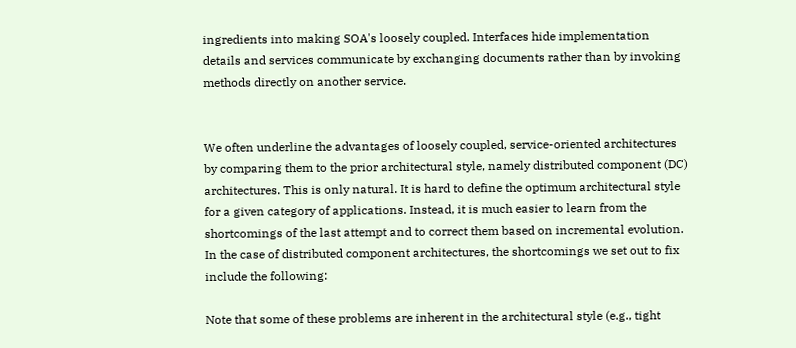ingredients into making SOA's loosely coupled. Interfaces hide implementation details and services communicate by exchanging documents rather than by invoking methods directly on another service.


We often underline the advantages of loosely coupled, service-oriented architectures by comparing them to the prior architectural style, namely distributed component (DC) architectures. This is only natural. It is hard to define the optimum architectural style for a given category of applications. Instead, it is much easier to learn from the shortcomings of the last attempt and to correct them based on incremental evolution. In the case of distributed component architectures, the shortcomings we set out to fix include the following:

Note that some of these problems are inherent in the architectural style (e.g., tight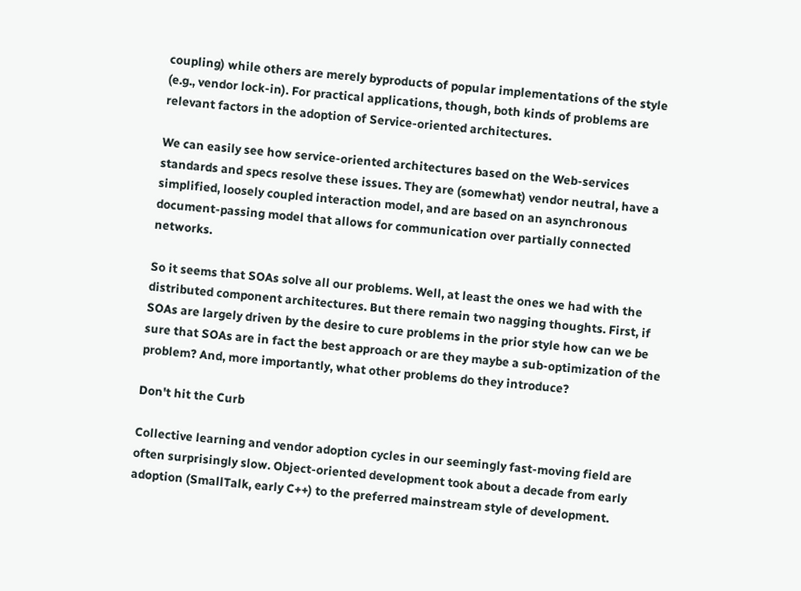coupling) while others are merely byproducts of popular implementations of the style (e.g., vendor lock-in). For practical applications, though, both kinds of problems are relevant factors in the adoption of Service-oriented architectures.

We can easily see how service-oriented architectures based on the Web-services standards and specs resolve these issues. They are (somewhat) vendor neutral, have a simplified, loosely coupled interaction model, and are based on an asynchronous document-passing model that allows for communication over partially connected networks.

So it seems that SOAs solve all our problems. Well, at least the ones we had with the distributed component architectures. But there remain two nagging thoughts. First, if SOAs are largely driven by the desire to cure problems in the prior style how can we be sure that SOAs are in fact the best approach or are they maybe a sub-optimization of the problem? And, more importantly, what other problems do they introduce?

Don't hit the Curb

Collective learning and vendor adoption cycles in our seemingly fast-moving field are often surprisingly slow. Object-oriented development took about a decade from early adoption (SmallTalk, early C++) to the preferred mainstream style of development.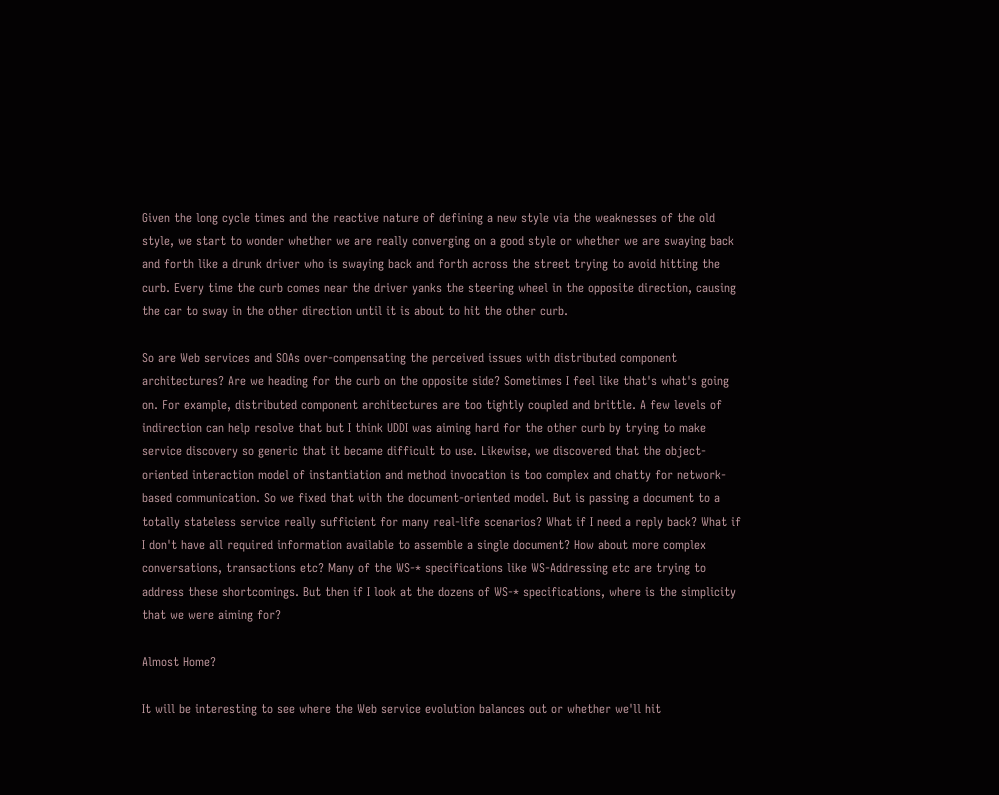Given the long cycle times and the reactive nature of defining a new style via the weaknesses of the old style, we start to wonder whether we are really converging on a good style or whether we are swaying back and forth like a drunk driver who is swaying back and forth across the street trying to avoid hitting the curb. Every time the curb comes near the driver yanks the steering wheel in the opposite direction, causing the car to sway in the other direction until it is about to hit the other curb.

So are Web services and SOAs over-compensating the perceived issues with distributed component architectures? Are we heading for the curb on the opposite side? Sometimes I feel like that's what's going on. For example, distributed component architectures are too tightly coupled and brittle. A few levels of indirection can help resolve that but I think UDDI was aiming hard for the other curb by trying to make service discovery so generic that it became difficult to use. Likewise, we discovered that the object-oriented interaction model of instantiation and method invocation is too complex and chatty for network-based communication. So we fixed that with the document-oriented model. But is passing a document to a totally stateless service really sufficient for many real-life scenarios? What if I need a reply back? What if I don't have all required information available to assemble a single document? How about more complex conversations, transactions etc? Many of the WS-* specifications like WS-Addressing etc are trying to address these shortcomings. But then if I look at the dozens of WS-* specifications, where is the simplicity that we were aiming for?

Almost Home?

It will be interesting to see where the Web service evolution balances out or whether we'll hit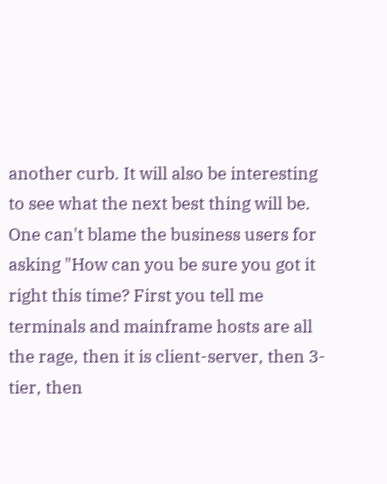another curb. It will also be interesting to see what the next best thing will be. One can't blame the business users for asking "How can you be sure you got it right this time? First you tell me terminals and mainframe hosts are all the rage, then it is client-server, then 3-tier, then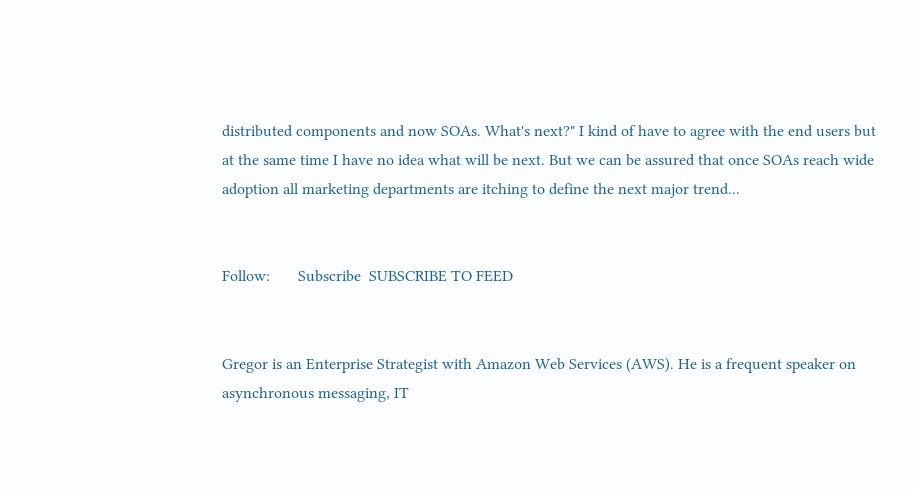distributed components and now SOAs. What's next?" I kind of have to agree with the end users but at the same time I have no idea what will be next. But we can be assured that once SOAs reach wide adoption all marketing departments are itching to define the next major trend...


Follow:       Subscribe  SUBSCRIBE TO FEED


Gregor is an Enterprise Strategist with Amazon Web Services (AWS). He is a frequent speaker on asynchronous messaging, IT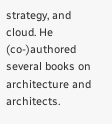strategy, and cloud. He (co-)authored several books on architecture and architects.